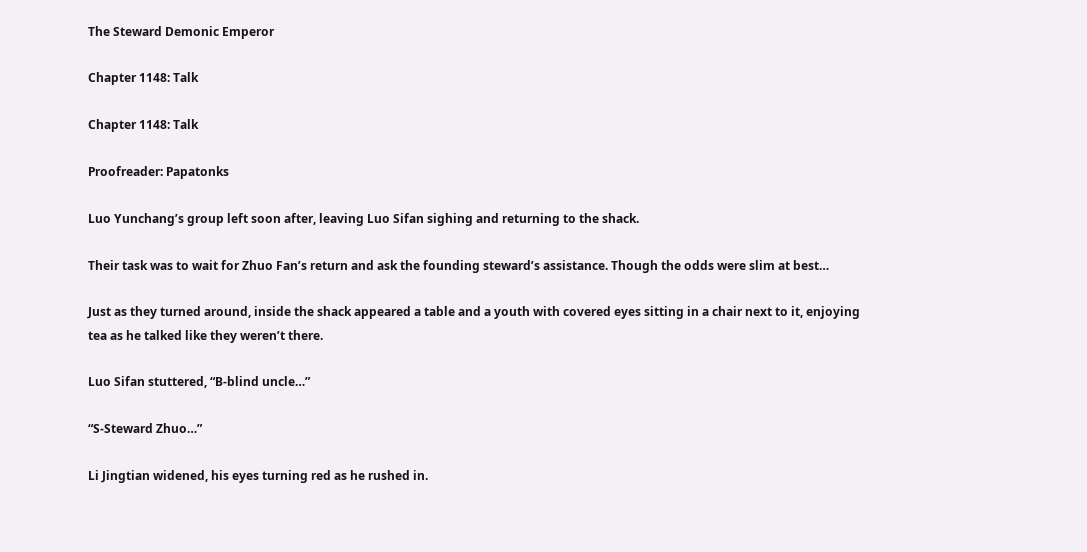The Steward Demonic Emperor

Chapter 1148: Talk

Chapter 1148: Talk

Proofreader: Papatonks

Luo Yunchang’s group left soon after, leaving Luo Sifan sighing and returning to the shack.

Their task was to wait for Zhuo Fan’s return and ask the founding steward’s assistance. Though the odds were slim at best…

Just as they turned around, inside the shack appeared a table and a youth with covered eyes sitting in a chair next to it, enjoying tea as he talked like they weren’t there.

Luo Sifan stuttered, “B-blind uncle…”

“S-Steward Zhuo…”

Li Jingtian widened, his eyes turning red as he rushed in.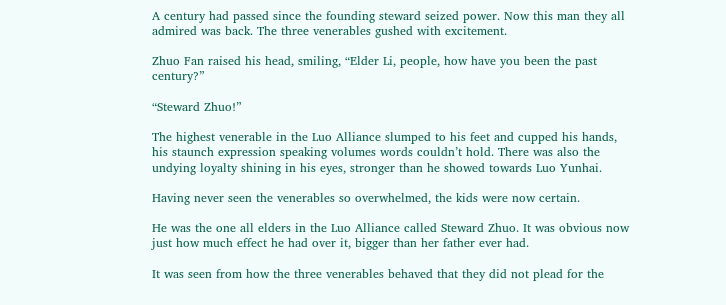A century had passed since the founding steward seized power. Now this man they all admired was back. The three venerables gushed with excitement.

Zhuo Fan raised his head, smiling, “Elder Li, people, how have you been the past century?”

“Steward Zhuo!”

The highest venerable in the Luo Alliance slumped to his feet and cupped his hands, his staunch expression speaking volumes words couldn’t hold. There was also the undying loyalty shining in his eyes, stronger than he showed towards Luo Yunhai.

Having never seen the venerables so overwhelmed, the kids were now certain.

He was the one all elders in the Luo Alliance called Steward Zhuo. It was obvious now just how much effect he had over it, bigger than her father ever had.

It was seen from how the three venerables behaved that they did not plead for the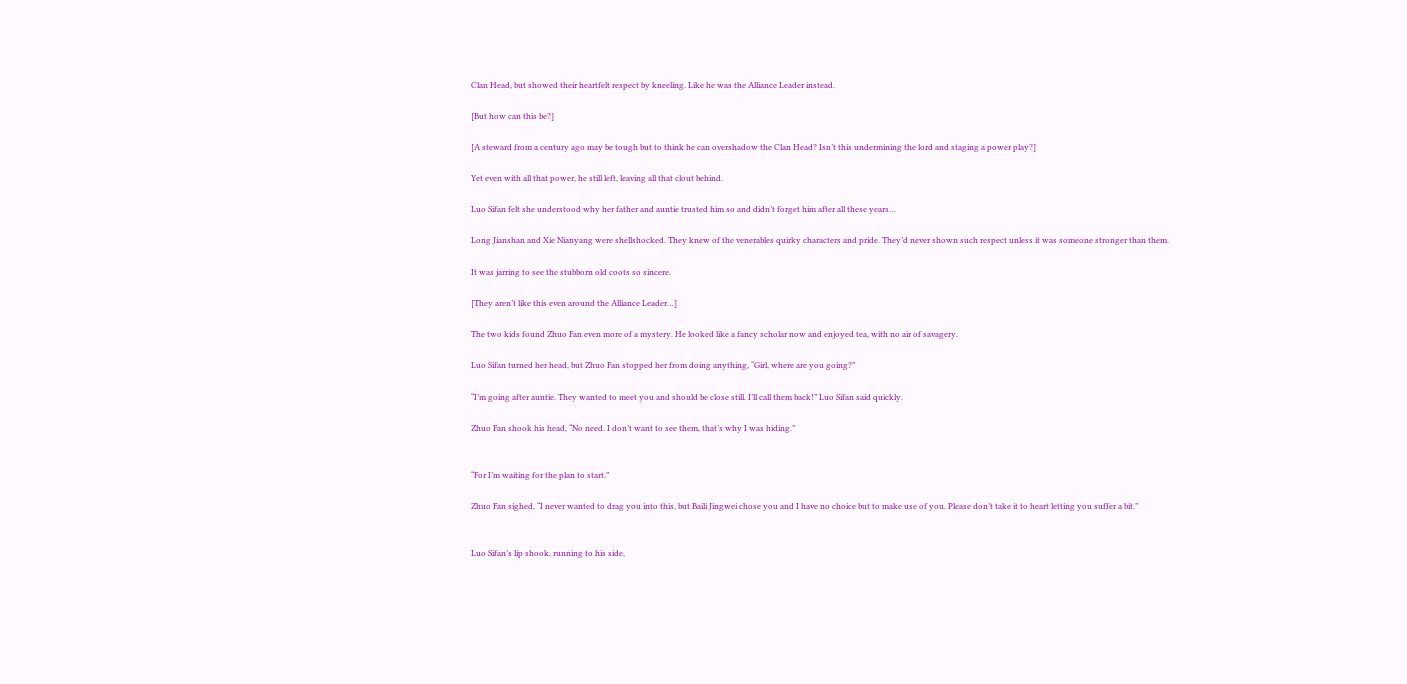Clan Head, but showed their heartfelt respect by kneeling. Like he was the Alliance Leader instead.

[But how can this be?]

[A steward from a century ago may be tough but to think he can overshadow the Clan Head? Isn’t this undermining the lord and staging a power play?]

Yet even with all that power, he still left, leaving all that clout behind.

Luo Sifan felt she understood why her father and auntie trusted him so and didn’t forget him after all these years…

Long Jianshan and Xie Nianyang were shellshocked. They knew of the venerables quirky characters and pride. They’d never shown such respect unless it was someone stronger than them.

It was jarring to see the stubborn old coots so sincere.

[They aren’t like this even around the Alliance Leader…]

The two kids found Zhuo Fan even more of a mystery. He looked like a fancy scholar now and enjoyed tea, with no air of savagery.

Luo Sifan turned her head, but Zhuo Fan stopped her from doing anything, “Girl, where are you going?”

“I’m going after auntie. They wanted to meet you and should be close still. I’ll call them back!” Luo Sifan said quickly.

Zhuo Fan shook his head, “No need. I don’t want to see them, that’s why I was hiding.”


“For I’m waiting for the plan to start.”

Zhuo Fan sighed, “I never wanted to drag you into this, but Baili Jingwei chose you and I have no choice but to make use of you. Please don’t take it to heart letting you suffer a bit.”


Luo Sifan’s lip shook, running to his side,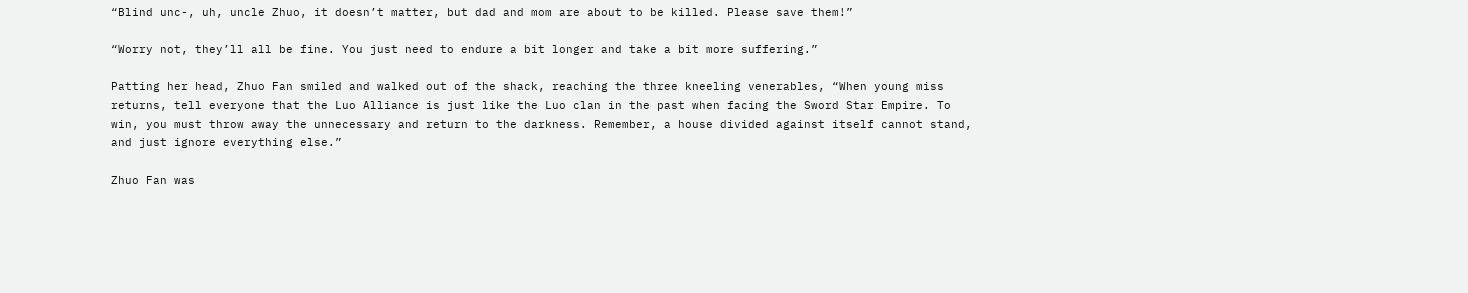“Blind unc-, uh, uncle Zhuo, it doesn’t matter, but dad and mom are about to be killed. Please save them!”

“Worry not, they’ll all be fine. You just need to endure a bit longer and take a bit more suffering.”

Patting her head, Zhuo Fan smiled and walked out of the shack, reaching the three kneeling venerables, “When young miss returns, tell everyone that the Luo Alliance is just like the Luo clan in the past when facing the Sword Star Empire. To win, you must throw away the unnecessary and return to the darkness. Remember, a house divided against itself cannot stand, and just ignore everything else.”

Zhuo Fan was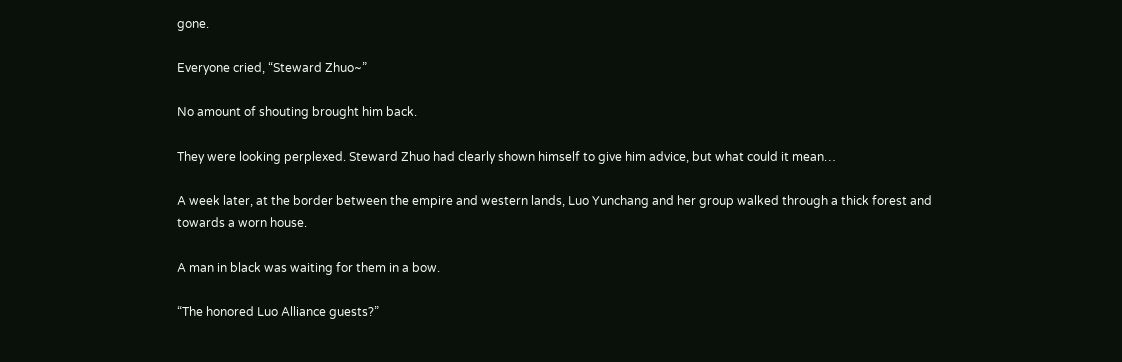gone.

Everyone cried, “Steward Zhuo~”

No amount of shouting brought him back.

They were looking perplexed. Steward Zhuo had clearly shown himself to give him advice, but what could it mean…

A week later, at the border between the empire and western lands, Luo Yunchang and her group walked through a thick forest and towards a worn house.

A man in black was waiting for them in a bow.

“The honored Luo Alliance guests?”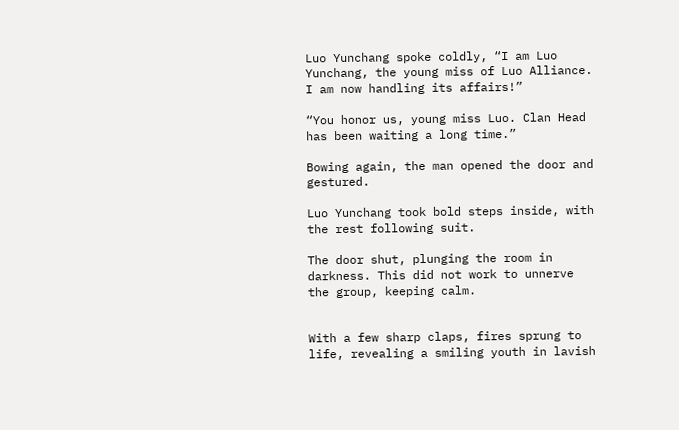Luo Yunchang spoke coldly, “I am Luo Yunchang, the young miss of Luo Alliance. I am now handling its affairs!”

“You honor us, young miss Luo. Clan Head has been waiting a long time.”

Bowing again, the man opened the door and gestured.

Luo Yunchang took bold steps inside, with the rest following suit.

The door shut, plunging the room in darkness. This did not work to unnerve the group, keeping calm.


With a few sharp claps, fires sprung to life, revealing a smiling youth in lavish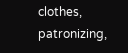clothes, patronizing,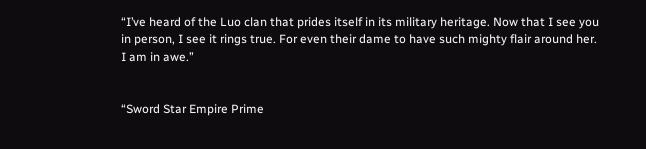“I’ve heard of the Luo clan that prides itself in its military heritage. Now that I see you in person, I see it rings true. For even their dame to have such mighty flair around her. I am in awe.”


“Sword Star Empire Prime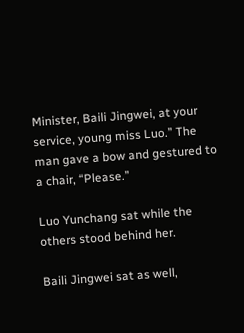Minister, Baili Jingwei, at your service, young miss Luo.” The man gave a bow and gestured to a chair, “Please.”

Luo Yunchang sat while the others stood behind her.

Baili Jingwei sat as well,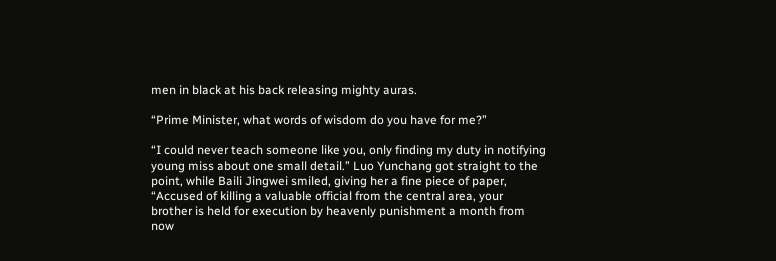men in black at his back releasing mighty auras.

“Prime Minister, what words of wisdom do you have for me?”

“I could never teach someone like you, only finding my duty in notifying young miss about one small detail.” Luo Yunchang got straight to the point, while Baili Jingwei smiled, giving her a fine piece of paper, “Accused of killing a valuable official from the central area, your brother is held for execution by heavenly punishment a month from now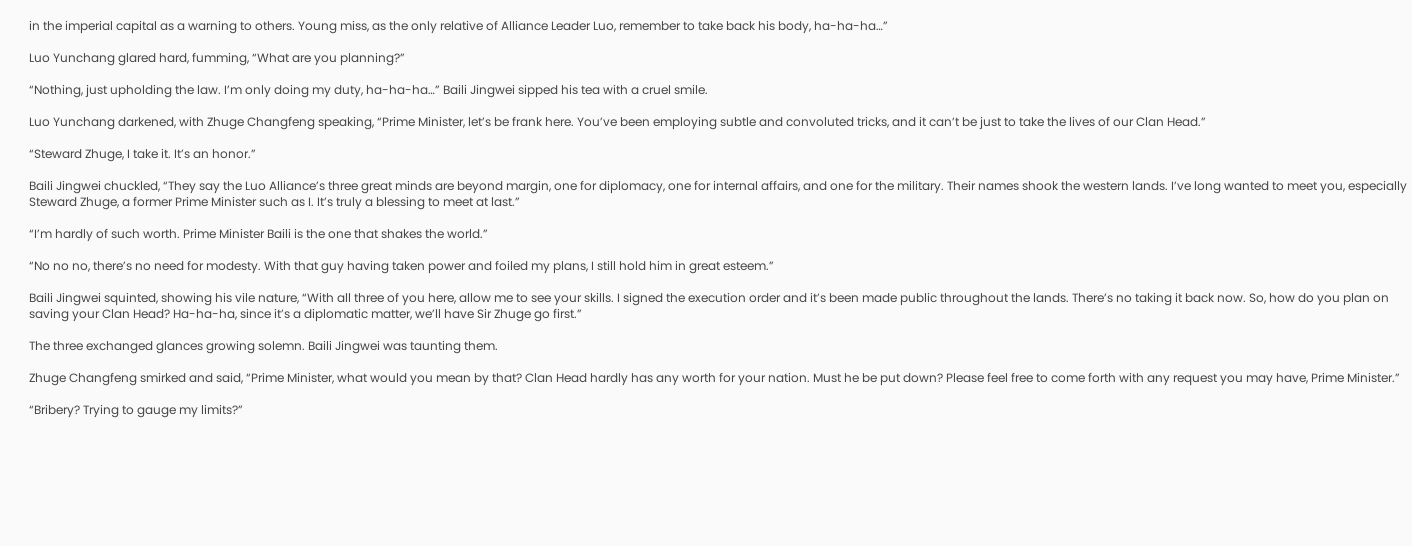in the imperial capital as a warning to others. Young miss, as the only relative of Alliance Leader Luo, remember to take back his body, ha-ha-ha…”

Luo Yunchang glared hard, fumming, “What are you planning?”

“Nothing, just upholding the law. I’m only doing my duty, ha-ha-ha…” Baili Jingwei sipped his tea with a cruel smile.

Luo Yunchang darkened, with Zhuge Changfeng speaking, “Prime Minister, let’s be frank here. You’ve been employing subtle and convoluted tricks, and it can’t be just to take the lives of our Clan Head.”

“Steward Zhuge, I take it. It’s an honor.”

Baili Jingwei chuckled, “They say the Luo Alliance’s three great minds are beyond margin, one for diplomacy, one for internal affairs, and one for the military. Their names shook the western lands. I’ve long wanted to meet you, especially Steward Zhuge, a former Prime Minister such as I. It’s truly a blessing to meet at last.”

“I’m hardly of such worth. Prime Minister Baili is the one that shakes the world.”

“No no no, there’s no need for modesty. With that guy having taken power and foiled my plans, I still hold him in great esteem.”

Baili Jingwei squinted, showing his vile nature, “With all three of you here, allow me to see your skills. I signed the execution order and it’s been made public throughout the lands. There’s no taking it back now. So, how do you plan on saving your Clan Head? Ha-ha-ha, since it’s a diplomatic matter, we’ll have Sir Zhuge go first.”

The three exchanged glances growing solemn. Baili Jingwei was taunting them.

Zhuge Changfeng smirked and said, “Prime Minister, what would you mean by that? Clan Head hardly has any worth for your nation. Must he be put down? Please feel free to come forth with any request you may have, Prime Minister.”

“Bribery? Trying to gauge my limits?”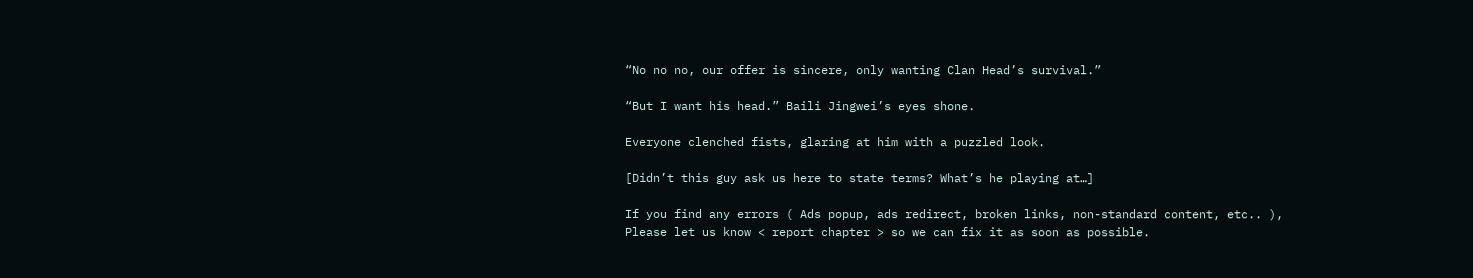“No no no, our offer is sincere, only wanting Clan Head’s survival.”

“But I want his head.” Baili Jingwei’s eyes shone.

Everyone clenched fists, glaring at him with a puzzled look.

[Didn’t this guy ask us here to state terms? What’s he playing at…]

If you find any errors ( Ads popup, ads redirect, broken links, non-standard content, etc.. ), Please let us know < report chapter > so we can fix it as soon as possible.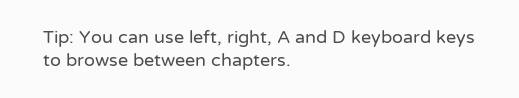Tip: You can use left, right, A and D keyboard keys to browse between chapters.